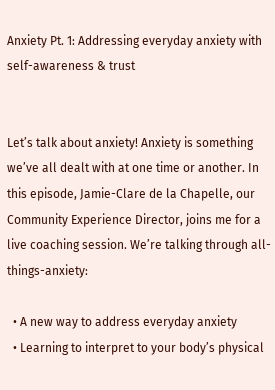Anxiety Pt. 1: Addressing everyday anxiety with self-awareness & trust


Let’s talk about anxiety! Anxiety is something we’ve all dealt with at one time or another. In this episode, Jamie-Clare de la Chapelle, our Community Experience Director, joins me for a live coaching session. We’re talking through all-things-anxiety:

  • A new way to address everyday anxiety
  • Learning to interpret to your body’s physical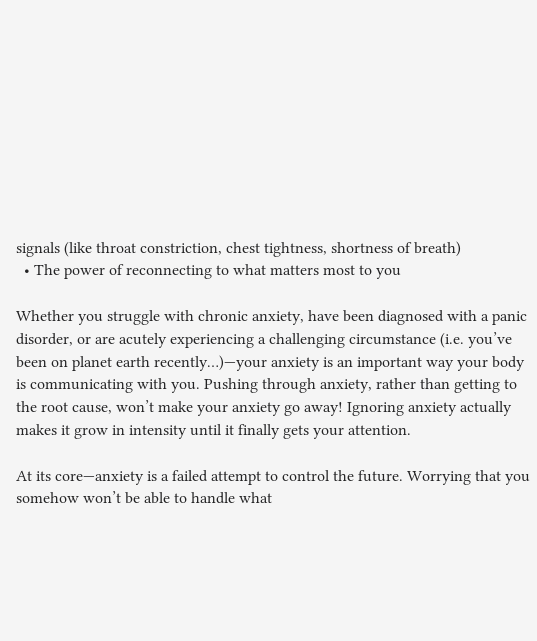signals (like throat constriction, chest tightness, shortness of breath)
  • The power of reconnecting to what matters most to you

Whether you struggle with chronic anxiety, have been diagnosed with a panic disorder, or are acutely experiencing a challenging circumstance (i.e. you’ve been on planet earth recently…)—your anxiety is an important way your body is communicating with you. Pushing through anxiety, rather than getting to the root cause, won’t make your anxiety go away! Ignoring anxiety actually makes it grow in intensity until it finally gets your attention.

At its core—anxiety is a failed attempt to control the future. Worrying that you somehow won’t be able to handle what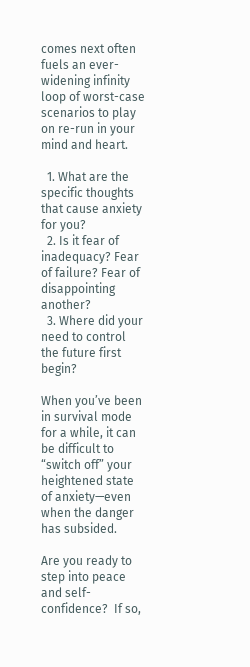comes next often fuels an ever-widening infinity loop of worst-case scenarios to play on re-run in your mind and heart.

  1. What are the specific thoughts that cause anxiety for you?
  2. Is it fear of inadequacy? Fear of failure? Fear of disappointing another?
  3. Where did your need to control the future first begin?

When you’ve been in survival mode for a while, it can be difficult to “switch off” your heightened state of anxiety—even when the danger has subsided.

Are you ready to step into peace and self-confidence?  If so,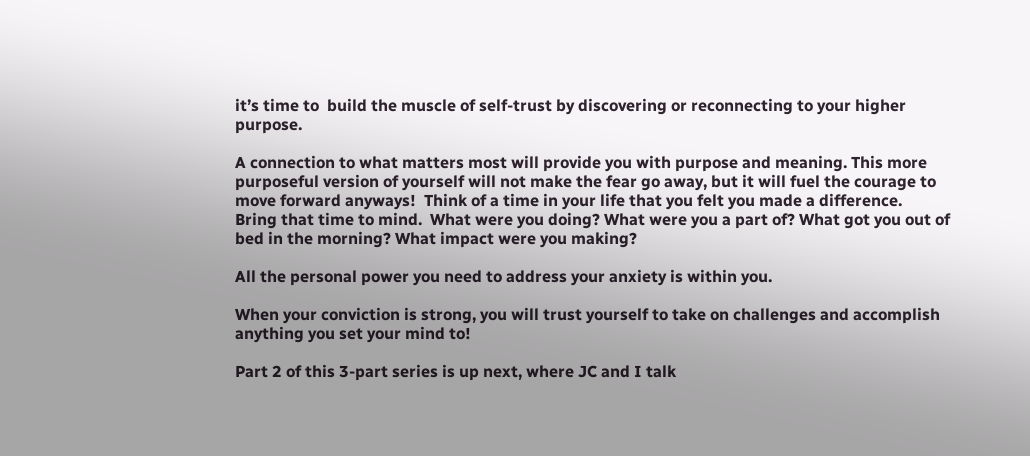it’s time to  build the muscle of self-trust by discovering or reconnecting to your higher purpose.

A connection to what matters most will provide you with purpose and meaning. This more purposeful version of yourself will not make the fear go away, but it will fuel the courage to move forward anyways!  Think of a time in your life that you felt you made a difference.  Bring that time to mind.  What were you doing? What were you a part of? What got you out of bed in the morning? What impact were you making?

All the personal power you need to address your anxiety is within you.

When your conviction is strong, you will trust yourself to take on challenges and accomplish anything you set your mind to!

Part 2 of this 3-part series is up next, where JC and I talk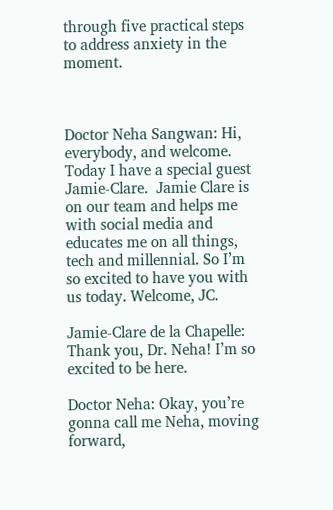through five practical steps to address anxiety in the moment.



Doctor Neha Sangwan: Hi, everybody, and welcome. Today I have a special guest Jamie-Clare.  Jamie Clare is on our team and helps me with social media and educates me on all things, tech and millennial. So I’m so excited to have you with us today. Welcome, JC.

Jamie-Clare de la Chapelle: Thank you, Dr. Neha! I’m so excited to be here.

Doctor Neha: Okay, you’re gonna call me Neha, moving forward,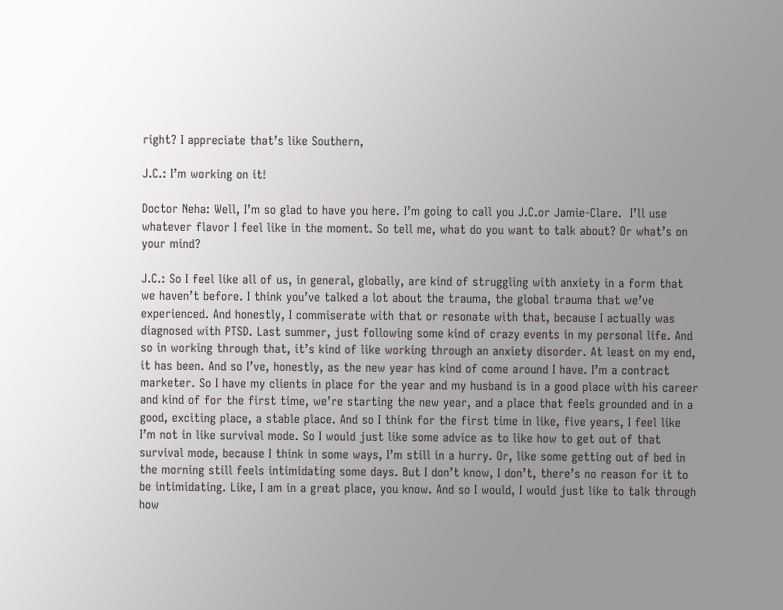right? I appreciate that’s like Southern,

J.C.: I’m working on it!

Doctor Neha: Well, I’m so glad to have you here. I’m going to call you J.C.or Jamie-Clare.  I’ll use whatever flavor I feel like in the moment. So tell me, what do you want to talk about? Or what’s on your mind?

J.C.: So I feel like all of us, in general, globally, are kind of struggling with anxiety in a form that we haven’t before. I think you’ve talked a lot about the trauma, the global trauma that we’ve experienced. And honestly, I commiserate with that or resonate with that, because I actually was diagnosed with PTSD. Last summer, just following some kind of crazy events in my personal life. And so in working through that, it’s kind of like working through an anxiety disorder. At least on my end, it has been. And so I’ve, honestly, as the new year has kind of come around I have. I’m a contract marketer. So I have my clients in place for the year and my husband is in a good place with his career and kind of for the first time, we’re starting the new year, and a place that feels grounded and in a good, exciting place, a stable place. And so I think for the first time in like, five years, I feel like I’m not in like survival mode. So I would just like some advice as to like how to get out of that survival mode, because I think in some ways, I’m still in a hurry. Or, like some getting out of bed in the morning still feels intimidating some days. But I don’t know, I don’t, there’s no reason for it to be intimidating. Like, I am in a great place, you know. And so I would, I would just like to talk through how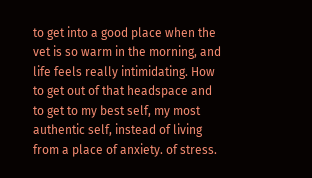to get into a good place when the vet is so warm in the morning, and life feels really intimidating. How to get out of that headspace and to get to my best self, my most authentic self, instead of living from a place of anxiety. of stress.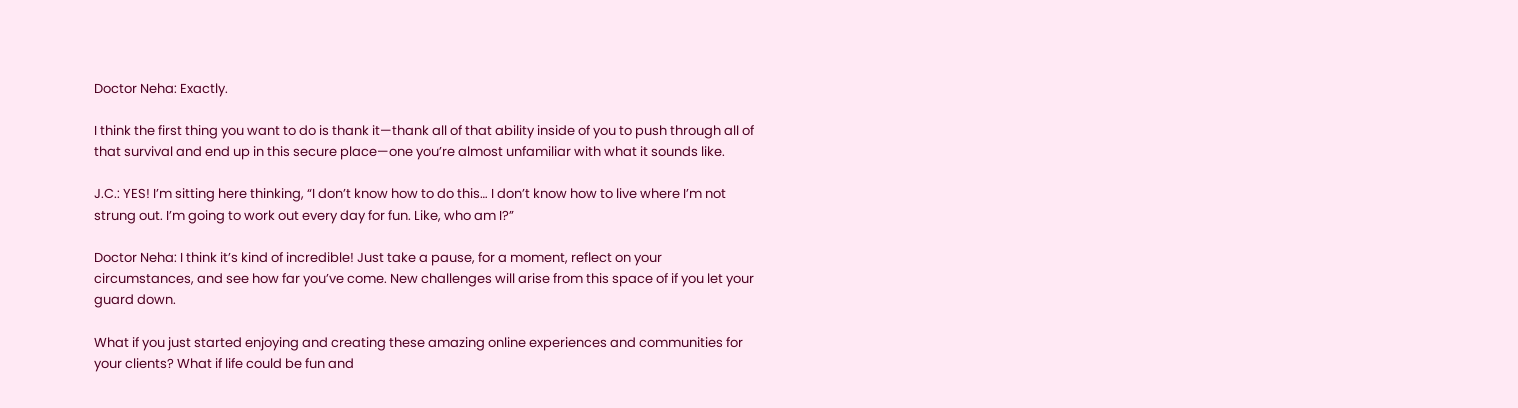Doctor Neha: Exactly.

I think the first thing you want to do is thank it—thank all of that ability inside of you to push through all of that survival and end up in this secure place—one you’re almost unfamiliar with what it sounds like.

J.C.: YES! I’m sitting here thinking, “I don’t know how to do this… I don’t know how to live where I’m not strung out. I’m going to work out every day for fun. Like, who am I?”

Doctor Neha: I think it’s kind of incredible! Just take a pause, for a moment, reflect on your circumstances, and see how far you’ve come. New challenges will arise from this space of if you let your guard down.

What if you just started enjoying and creating these amazing online experiences and communities for your clients? What if life could be fun and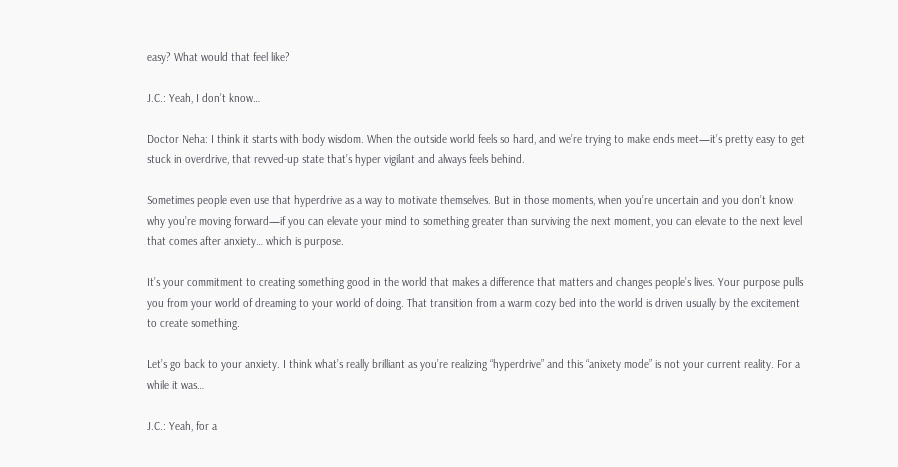easy? What would that feel like?

J.C.: Yeah, I don’t know…

Doctor Neha: I think it starts with body wisdom. When the outside world feels so hard, and we’re trying to make ends meet—it’s pretty easy to get stuck in overdrive, that revved-up state that’s hyper vigilant and always feels behind.

Sometimes people even use that hyperdrive as a way to motivate themselves. But in those moments, when you’re uncertain and you don’t know why you’re moving forward—if you can elevate your mind to something greater than surviving the next moment, you can elevate to the next level that comes after anxiety… which is purpose.

It’s your commitment to creating something good in the world that makes a difference that matters and changes people’s lives. Your purpose pulls you from your world of dreaming to your world of doing. That transition from a warm cozy bed into the world is driven usually by the excitement to create something.

Let’s go back to your anxiety. I think what’s really brilliant as you’re realizing “hyperdrive” and this “anixety mode” is not your current reality. For a while it was…

J.C.: Yeah, for a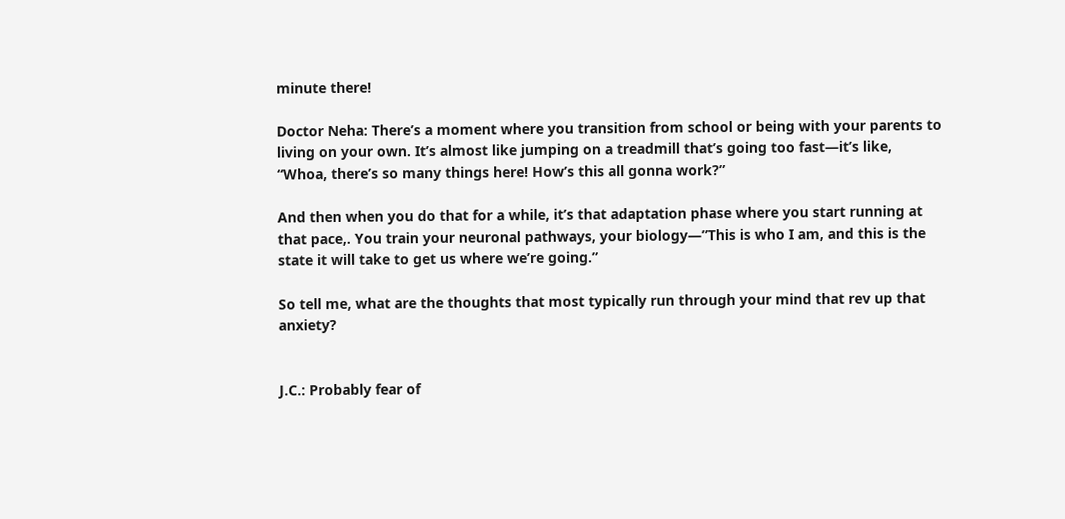minute there!

Doctor Neha: There’s a moment where you transition from school or being with your parents to living on your own. It’s almost like jumping on a treadmill that’s going too fast—it’s like, “Whoa, there’s so many things here! How’s this all gonna work?”

And then when you do that for a while, it’s that adaptation phase where you start running at that pace,. You train your neuronal pathways, your biology—”This is who I am, and this is the state it will take to get us where we’re going.”

So tell me, what are the thoughts that most typically run through your mind that rev up that anxiety?


J.C.: Probably fear of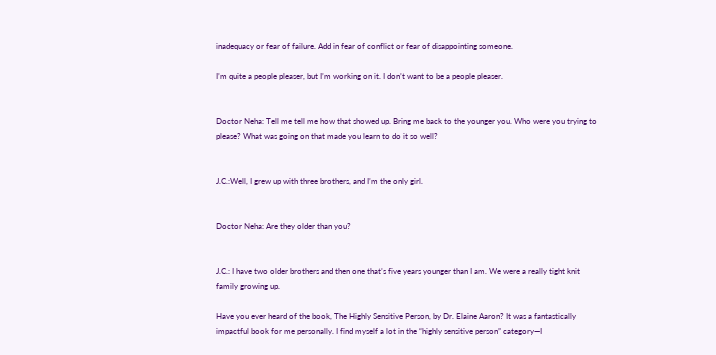inadequacy or fear of failure. Add in fear of conflict or fear of disappointing someone.

I’m quite a people pleaser, but I’m working on it. I don’t want to be a people pleaser.


Doctor Neha: Tell me tell me how that showed up. Bring me back to the younger you. Who were you trying to please? What was going on that made you learn to do it so well?


J.C.:Well, I grew up with three brothers, and I’m the only girl.


Doctor Neha: Are they older than you?


J.C.: I have two older brothers and then one that’s five years younger than I am. We were a really tight knit family growing up.

Have you ever heard of the book, The Highly Sensitive Person, by Dr. Elaine Aaron? It was a fantastically impactful book for me personally. I find myself a lot in the “highly sensitive person” category—I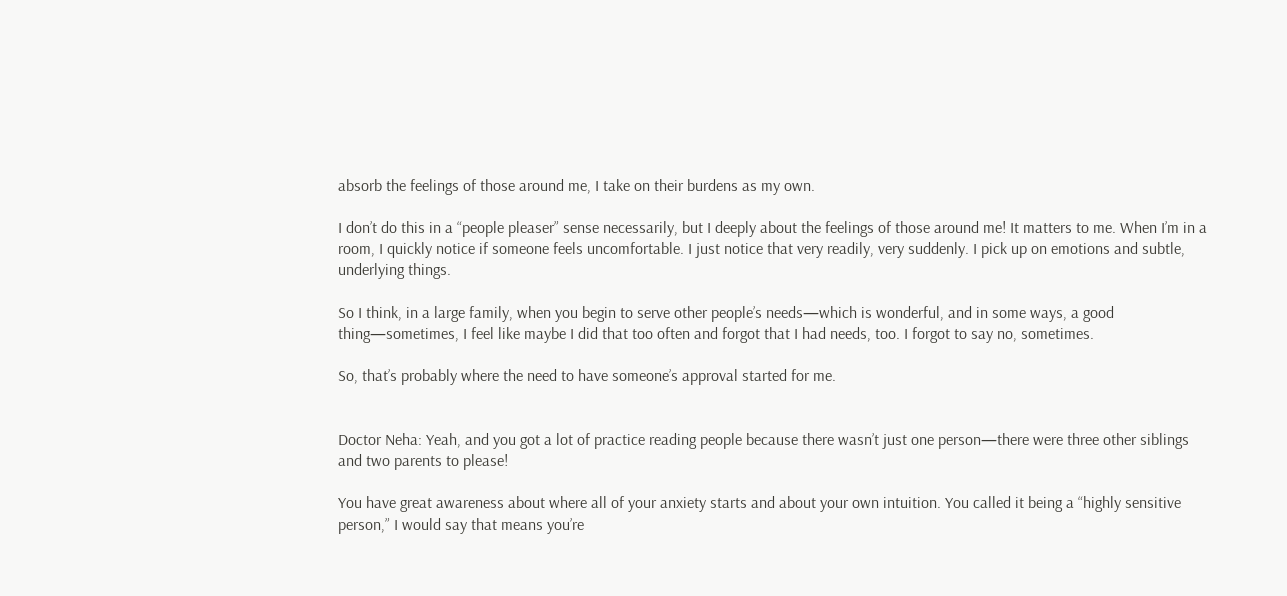absorb the feelings of those around me, I take on their burdens as my own.

I don’t do this in a “people pleaser” sense necessarily, but I deeply about the feelings of those around me! It matters to me. When I’m in a room, I quickly notice if someone feels uncomfortable. I just notice that very readily, very suddenly. I pick up on emotions and subtle, underlying things.

So I think, in a large family, when you begin to serve other people’s needs—which is wonderful, and in some ways, a good thing—sometimes, I feel like maybe I did that too often and forgot that I had needs, too. I forgot to say no, sometimes.

So, that’s probably where the need to have someone’s approval started for me.


Doctor Neha: Yeah, and you got a lot of practice reading people because there wasn’t just one person—there were three other siblings and two parents to please!

You have great awareness about where all of your anxiety starts and about your own intuition. You called it being a “highly sensitive person,” I would say that means you’re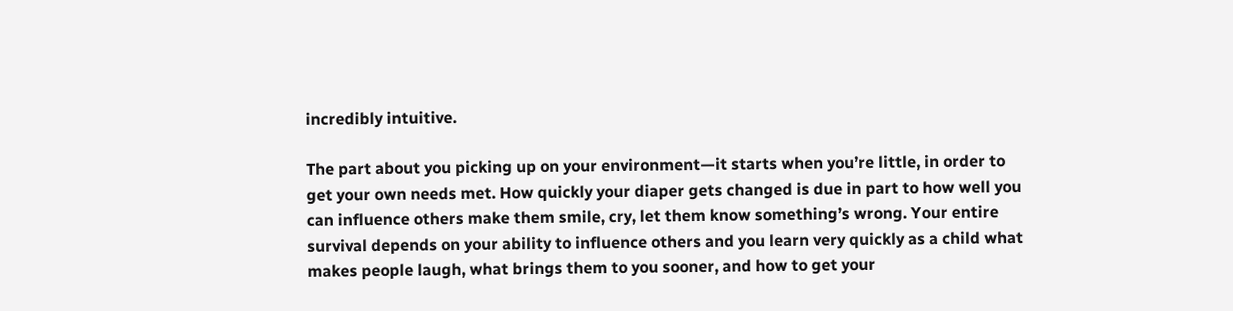incredibly intuitive.

The part about you picking up on your environment—it starts when you’re little, in order to get your own needs met. How quickly your diaper gets changed is due in part to how well you can influence others make them smile, cry, let them know something’s wrong. Your entire survival depends on your ability to influence others and you learn very quickly as a child what makes people laugh, what brings them to you sooner, and how to get your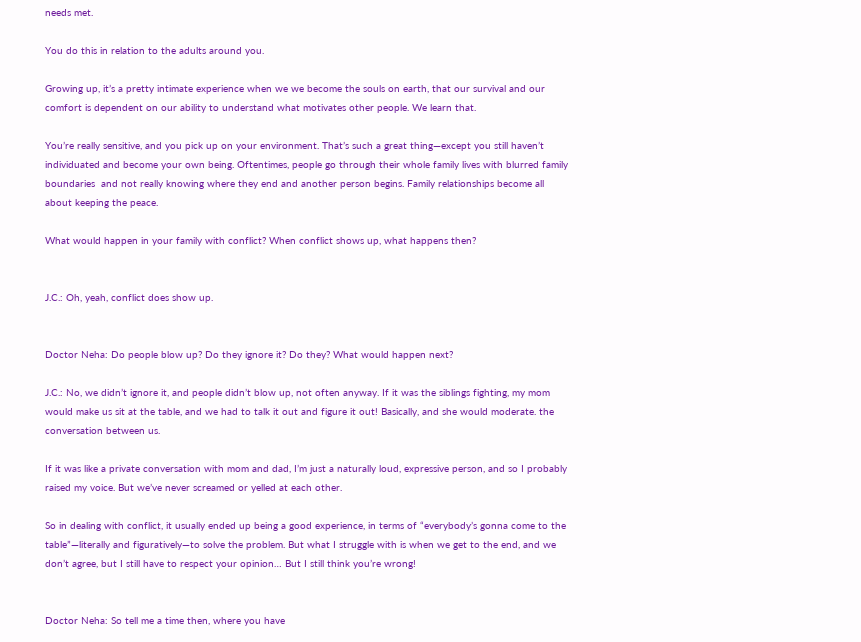needs met.

You do this in relation to the adults around you.

Growing up, it’s a pretty intimate experience when we we become the souls on earth, that our survival and our comfort is dependent on our ability to understand what motivates other people. We learn that.

You’re really sensitive, and you pick up on your environment. That’s such a great thing—except you still haven’t individuated and become your own being. Oftentimes, people go through their whole family lives with blurred family boundaries  and not really knowing where they end and another person begins. Family relationships become all about keeping the peace.

What would happen in your family with conflict? When conflict shows up, what happens then?


J.C.: Oh, yeah, conflict does show up.


Doctor Neha: Do people blow up? Do they ignore it? Do they? What would happen next?

J.C.: No, we didn’t ignore it, and people didn’t blow up, not often anyway. If it was the siblings fighting, my mom  would make us sit at the table, and we had to talk it out and figure it out! Basically, and she would moderate. the conversation between us.

If it was like a private conversation with mom and dad, I’m just a naturally loud, expressive person, and so I probably raised my voice. But we’ve never screamed or yelled at each other.

So in dealing with conflict, it usually ended up being a good experience, in terms of “everybody’s gonna come to the table”—literally and figuratively—to solve the problem. But what I struggle with is when we get to the end, and we don’t agree, but I still have to respect your opinion… But I still think you’re wrong!


Doctor Neha: So tell me a time then, where you have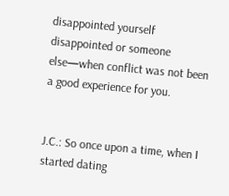disappointed yourself disappointed or someone else—when conflict was not been a good experience for you.


J.C.: So once upon a time, when I started dating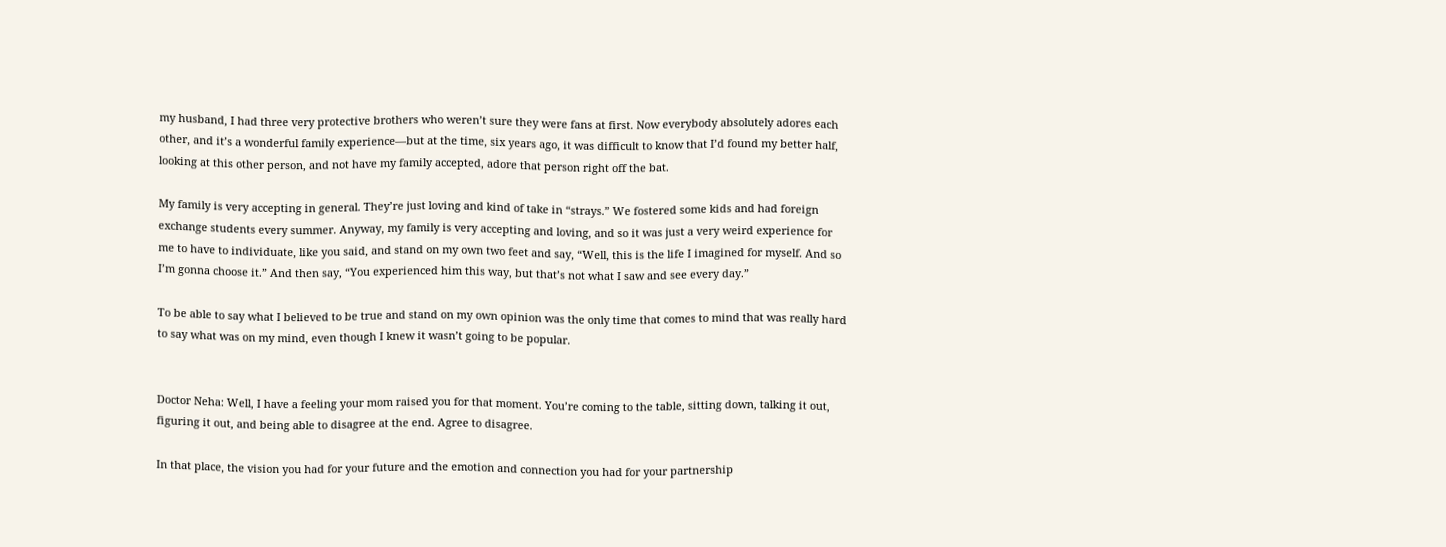my husband, I had three very protective brothers who weren’t sure they were fans at first. Now everybody absolutely adores each other, and it’s a wonderful family experience—but at the time, six years ago, it was difficult to know that I’d found my better half, looking at this other person, and not have my family accepted, adore that person right off the bat.

My family is very accepting in general. They’re just loving and kind of take in “strays.” We fostered some kids and had foreign exchange students every summer. Anyway, my family is very accepting and loving, and so it was just a very weird experience for me to have to individuate, like you said, and stand on my own two feet and say, “Well, this is the life I imagined for myself. And so I’m gonna choose it.” And then say, “You experienced him this way, but that’s not what I saw and see every day.”

To be able to say what I believed to be true and stand on my own opinion was the only time that comes to mind that was really hard to say what was on my mind, even though I knew it wasn’t going to be popular.


Doctor Neha: Well, I have a feeling your mom raised you for that moment. You’re coming to the table, sitting down, talking it out, figuring it out, and being able to disagree at the end. Agree to disagree.

In that place, the vision you had for your future and the emotion and connection you had for your partnership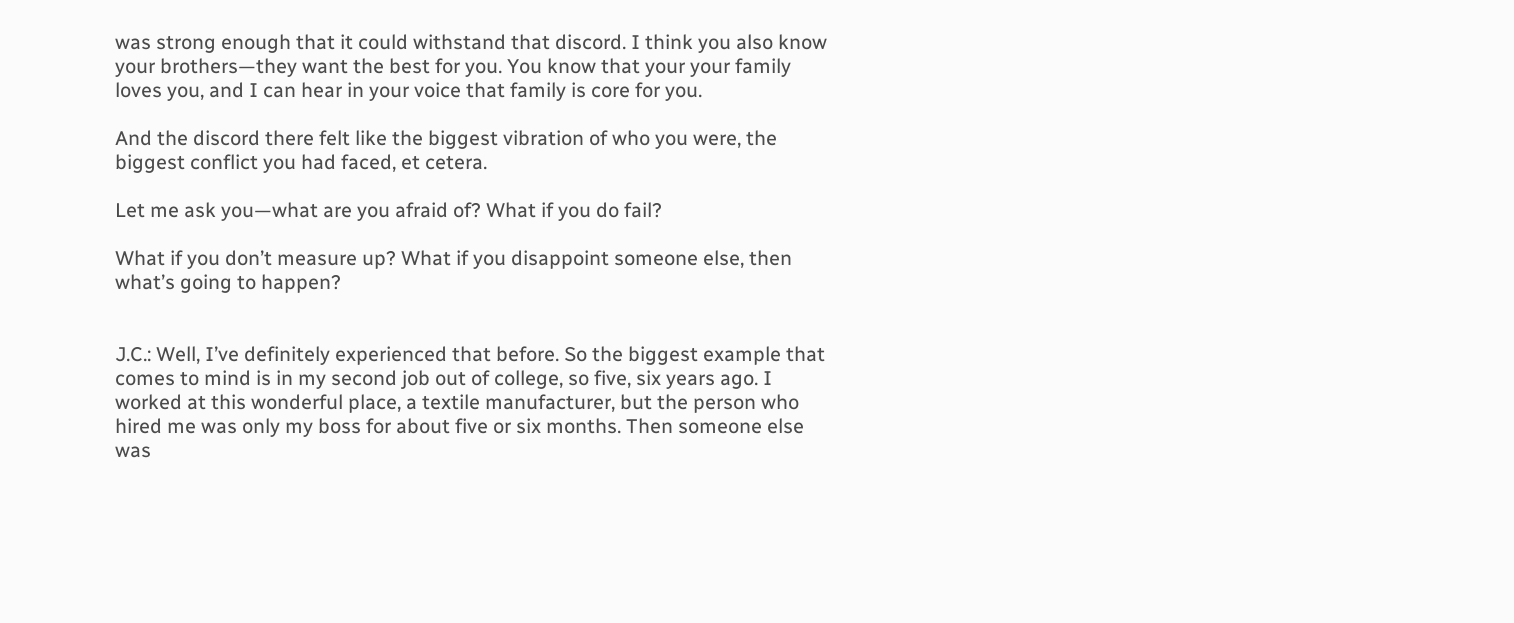was strong enough that it could withstand that discord. I think you also know your brothers—they want the best for you. You know that your your family loves you, and I can hear in your voice that family is core for you.

And the discord there felt like the biggest vibration of who you were, the biggest conflict you had faced, et cetera.

Let me ask you—what are you afraid of? What if you do fail?

What if you don’t measure up? What if you disappoint someone else, then what’s going to happen?


J.C.: Well, I’ve definitely experienced that before. So the biggest example that comes to mind is in my second job out of college, so five, six years ago. I worked at this wonderful place, a textile manufacturer, but the person who hired me was only my boss for about five or six months. Then someone else was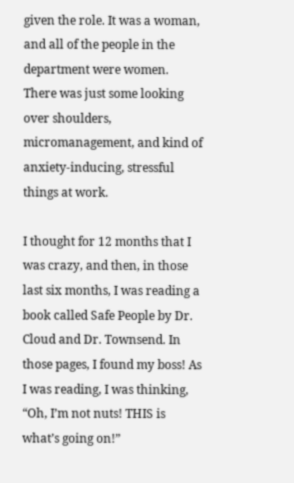given the role. It was a woman, and all of the people in the department were women. There was just some looking over shoulders, micromanagement, and kind of anxiety-inducing, stressful things at work.

I thought for 12 months that I was crazy, and then, in those last six months, I was reading a book called Safe People by Dr. Cloud and Dr. Townsend. In those pages, I found my boss! As I was reading, I was thinking, “Oh, I’m not nuts! THIS is what’s going on!”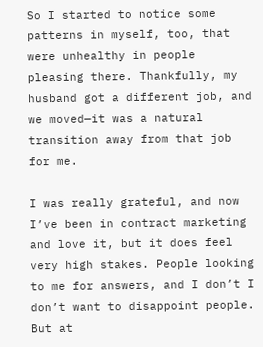So I started to notice some patterns in myself, too, that were unhealthy in people pleasing there. Thankfully, my husband got a different job, and we moved—it was a natural transition away from that job for me.

I was really grateful, and now I’ve been in contract marketing and love it, but it does feel very high stakes. People looking to me for answers, and I don’t I don’t want to disappoint people. But at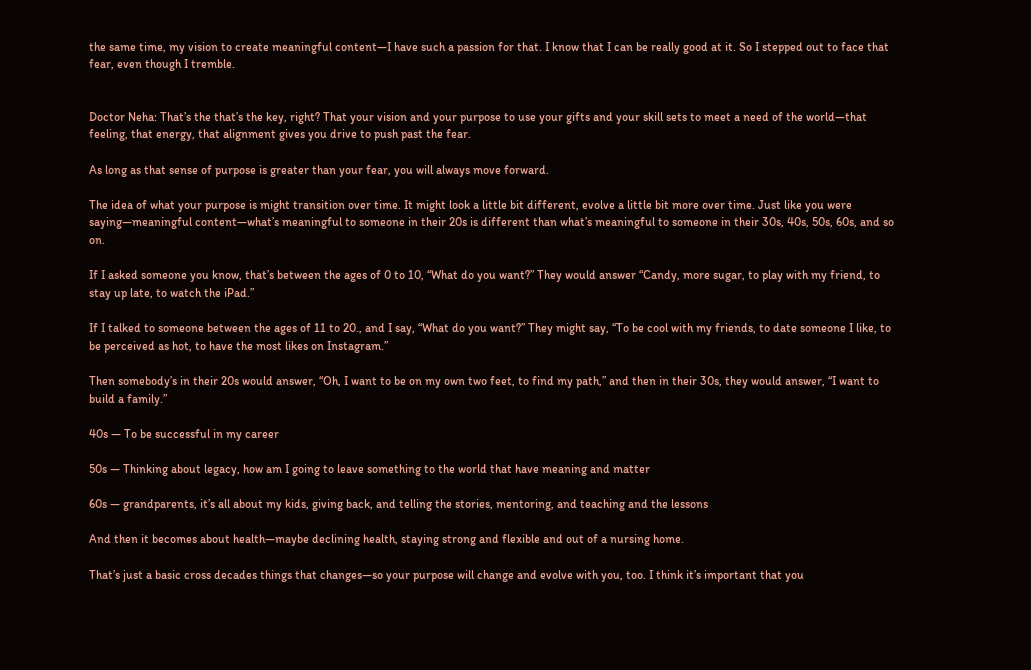the same time, my vision to create meaningful content—I have such a passion for that. I know that I can be really good at it. So I stepped out to face that fear, even though I tremble.


Doctor Neha: That’s the that’s the key, right? That your vision and your purpose to use your gifts and your skill sets to meet a need of the world—that feeling, that energy, that alignment gives you drive to push past the fear.

As long as that sense of purpose is greater than your fear, you will always move forward.

The idea of what your purpose is might transition over time. It might look a little bit different, evolve a little bit more over time. Just like you were saying—meaningful content—what’s meaningful to someone in their 20s is different than what’s meaningful to someone in their 30s, 40s, 50s, 60s, and so on.

If I asked someone you know, that’s between the ages of 0 to 10, “What do you want?” They would answer “Candy, more sugar, to play with my friend, to stay up late, to watch the iPad.”

If I talked to someone between the ages of 11 to 20., and I say, “What do you want?” They might say, “To be cool with my friends, to date someone I like, to be perceived as hot, to have the most likes on Instagram.”

Then somebody’s in their 20s would answer, “Oh, I want to be on my own two feet, to find my path,” and then in their 30s, they would answer, “I want to build a family.”

40s — To be successful in my career

50s — Thinking about legacy, how am I going to leave something to the world that have meaning and matter

60s — grandparents, it’s all about my kids, giving back, and telling the stories, mentoring, and teaching and the lessons

And then it becomes about health—maybe declining health, staying strong and flexible and out of a nursing home.

That’s just a basic cross decades things that changes—so your purpose will change and evolve with you, too. I think it’s important that you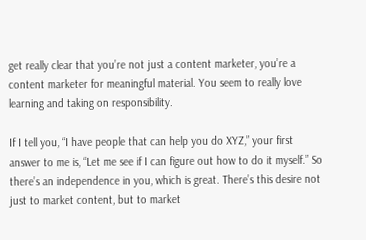get really clear that you’re not just a content marketer, you’re a content marketer for meaningful material. You seem to really love learning and taking on responsibility.

If I tell you, “I have people that can help you do XYZ,” your first answer to me is, “Let me see if I can figure out how to do it myself.” So there’s an independence in you, which is great. There’s this desire not just to market content, but to market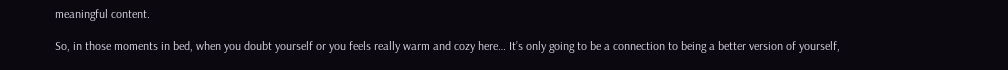meaningful content.

So, in those moments in bed, when you doubt yourself or you feels really warm and cozy here… It’s only going to be a connection to being a better version of yourself,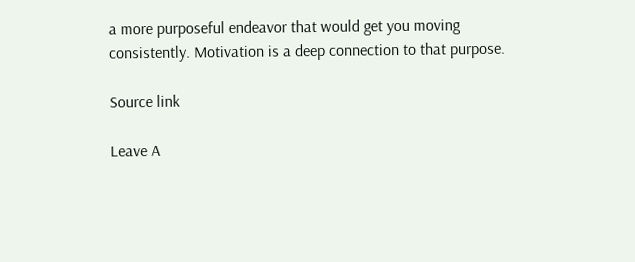a more purposeful endeavor that would get you moving consistently. Motivation is a deep connection to that purpose.

Source link

Leave A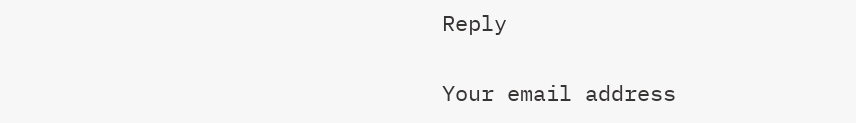Reply

Your email address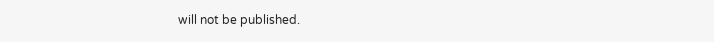will not be published.